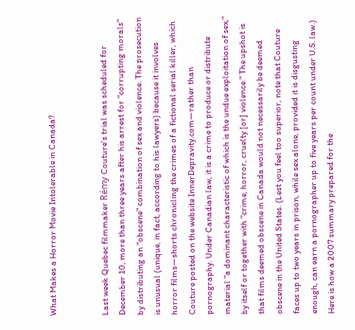What Makes a Horror Movie Intolerable in Canada?


Last week Quebec filmmaker Rémy Couture's trial was scheduled for December 10, more than three years after his arrest for "corrupting morals" by distributing an "obscene" combination of sex and violence. The prosecution is unusual (unique, in fact, according to his lawyers) because it involves horror films—shorts chronicling the crimes of a fictional serial killer, which Couture posted on the website InnerDepravity.com—rather than pornography. Under Canadian law, it is a crime to produce or distribute material "a dominant characteristic of which is the undue exploitation of sex," by itself or together with "crime, horror, cruelty [or] violence." The upshot is that films deemed obscene in Canada would not necessarily be deemed obscene in the United States. (Lest you feel too superior, note that Couture faces up to two years in prison, while sex alone, provided it is disgusting enough, can earn a pornographer up to five years per count under U.S. law.) Here is how a 2007 summary prepared for the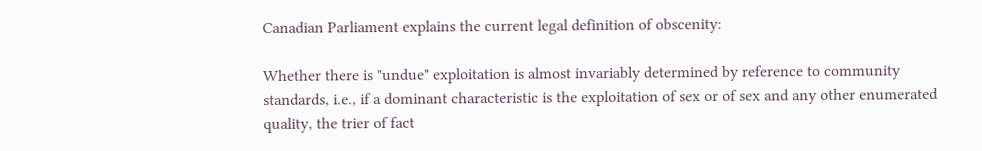Canadian Parliament explains the current legal definition of obscenity:

Whether there is "undue" exploitation is almost invariably determined by reference to community standards, i.e., if a dominant characteristic is the exploitation of sex or of sex and any other enumerated quality, the trier of fact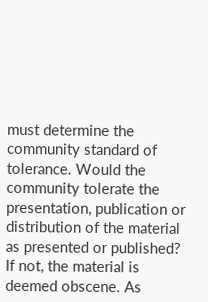must determine the community standard of tolerance. Would the community tolerate the presentation, publication or distribution of the material as presented or published? If not, the material is deemed obscene. As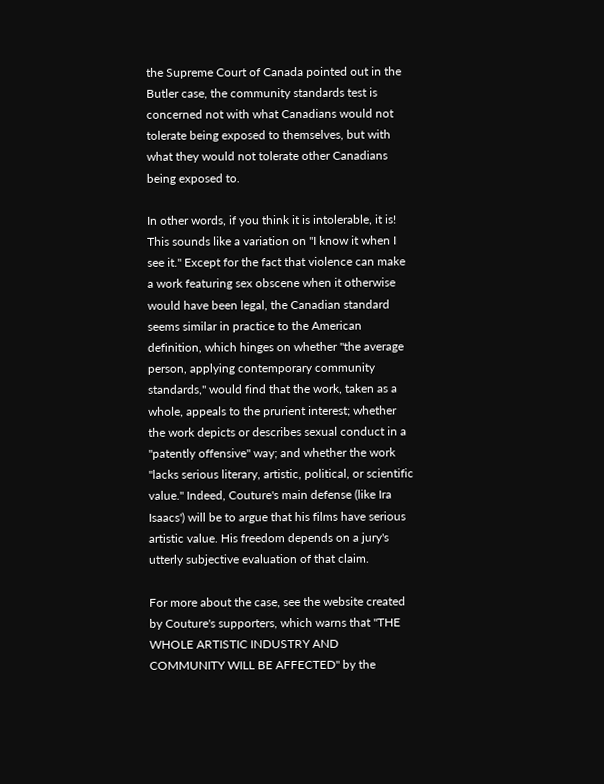the Supreme Court of Canada pointed out in the Butler case, the community standards test is concerned not with what Canadians would not tolerate being exposed to themselves, but with what they would not tolerate other Canadians being exposed to.

In other words, if you think it is intolerable, it is! This sounds like a variation on "I know it when I see it." Except for the fact that violence can make a work featuring sex obscene when it otherwise would have been legal, the Canadian standard seems similar in practice to the American definition, which hinges on whether "the average person, applying contemporary community standards," would find that the work, taken as a whole, appeals to the prurient interest; whether the work depicts or describes sexual conduct in a "patently offensive" way; and whether the work "lacks serious literary, artistic, political, or scientific value." Indeed, Couture's main defense (like Ira Isaacs') will be to argue that his films have serious artistic value. His freedom depends on a jury's utterly subjective evaluation of that claim.

For more about the case, see the website created by Couture's supporters, which warns that "THE WHOLE ARTISTIC INDUSTRY AND COMMUNITY WILL BE AFFECTED" by the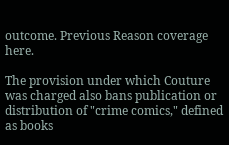outcome. Previous Reason coverage here.

The provision under which Couture was charged also bans publication or distribution of "crime comics," defined as books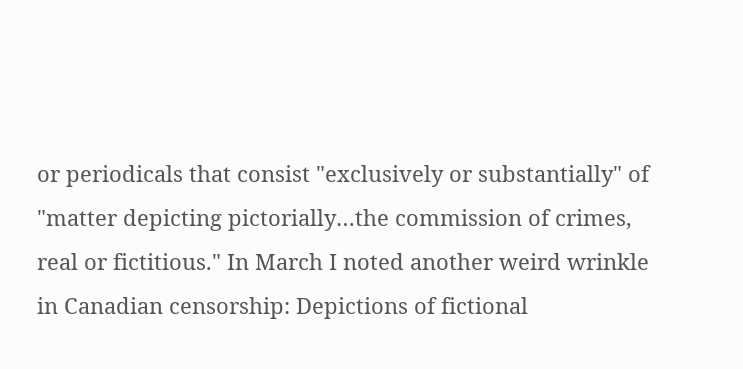or periodicals that consist "exclusively or substantially" of "matter depicting pictorially…the commission of crimes, real or fictitious." In March I noted another weird wrinkle in Canadian censorship: Depictions of fictional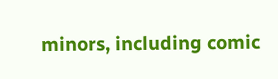minors, including comic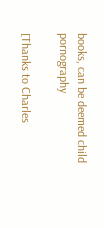books, can be deemed child pornography

[Thanks to Charles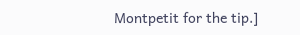Montpetit for the tip.]